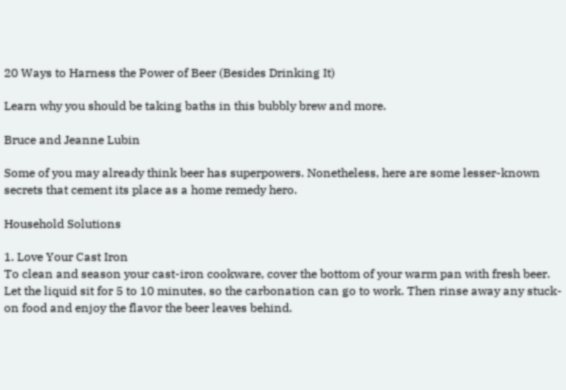20 Ways to Harness the Power of Beer (Besides Drinking It)

Learn why you should be taking baths in this bubbly brew and more.

Bruce and Jeanne Lubin

Some of you may already think beer has superpowers. Nonetheless, here are some lesser-known secrets that cement its place as a home remedy hero.

Household Solutions

1. Love Your Cast Iron
To clean and season your cast-iron cookware, cover the bottom of your warm pan with fresh beer. Let the liquid sit for 5 to 10 minutes, so the carbonation can go to work. Then rinse away any stuck-on food and enjoy the flavor the beer leaves behind.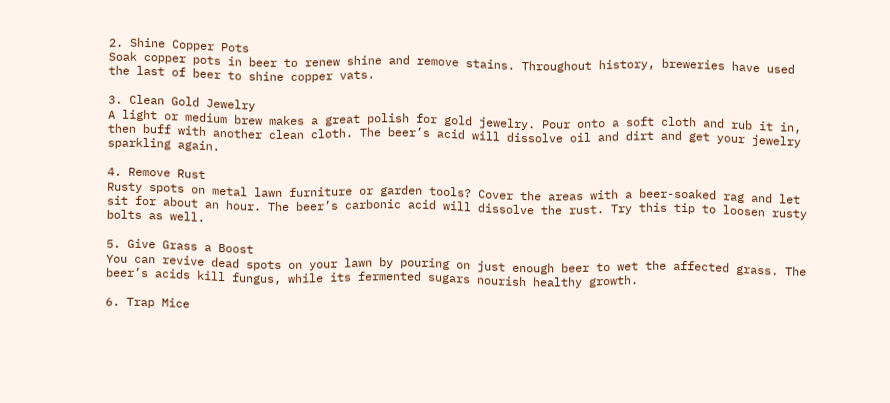2. Shine Copper Pots
Soak copper pots in beer to renew shine and remove stains. Throughout history, breweries have used the last of beer to shine copper vats.

3. Clean Gold Jewelry
A light or medium brew makes a great polish for gold jewelry. Pour onto a soft cloth and rub it in, then buff with another clean cloth. The beer’s acid will dissolve oil and dirt and get your jewelry sparkling again.

4. Remove Rust
Rusty spots on metal lawn furniture or garden tools? Cover the areas with a beer-soaked rag and let sit for about an hour. The beer’s carbonic acid will dissolve the rust. Try this tip to loosen rusty bolts as well.

5. Give Grass a Boost
You can revive dead spots on your lawn by pouring on just enough beer to wet the affected grass. The beer’s acids kill fungus, while its fermented sugars nourish healthy growth.

6. Trap Mice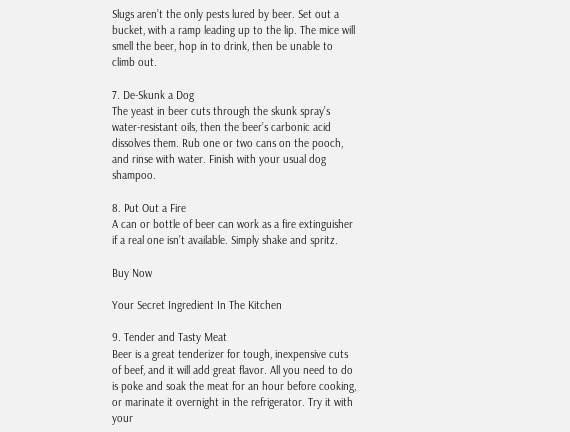Slugs aren’t the only pests lured by beer. Set out a bucket, with a ramp leading up to the lip. The mice will smell the beer, hop in to drink, then be unable to climb out.

7. De-Skunk a Dog
The yeast in beer cuts through the skunk spray’s water-resistant oils, then the beer’s carbonic acid dissolves them. Rub one or two cans on the pooch, and rinse with water. Finish with your usual dog shampoo.

8. Put Out a Fire
A can or bottle of beer can work as a fire extinguisher if a real one isn’t available. Simply shake and spritz.

Buy Now

Your Secret Ingredient In The Kitchen

9. Tender and Tasty Meat
Beer is a great tenderizer for tough, inexpensive cuts of beef, and it will add great flavor. All you need to do is poke and soak the meat for an hour before cooking, or marinate it overnight in the refrigerator. Try it with your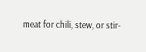meat for chili, stew, or stir-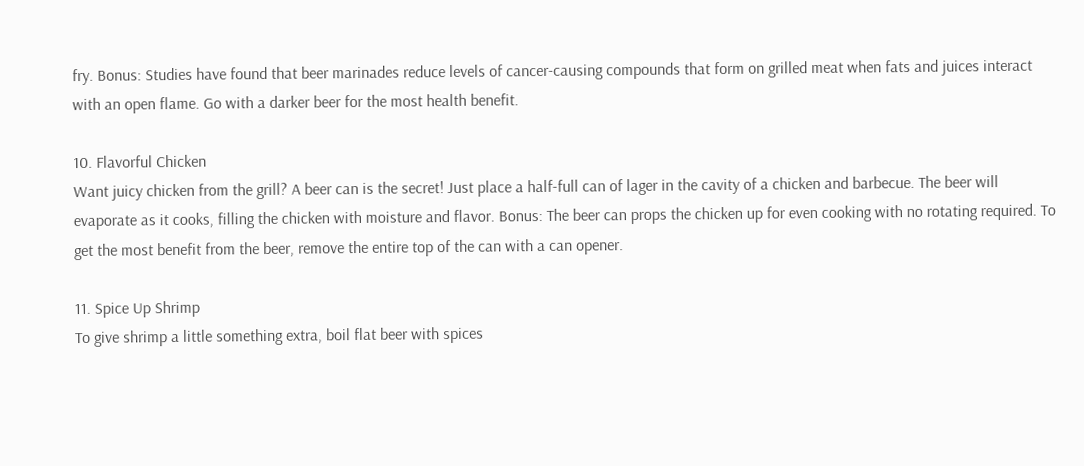fry. Bonus: Studies have found that beer marinades reduce levels of cancer-causing compounds that form on grilled meat when fats and juices interact with an open flame. Go with a darker beer for the most health benefit.

10. Flavorful Chicken
Want juicy chicken from the grill? A beer can is the secret! Just place a half-full can of lager in the cavity of a chicken and barbecue. The beer will evaporate as it cooks, filling the chicken with moisture and flavor. Bonus: The beer can props the chicken up for even cooking with no rotating required. To get the most benefit from the beer, remove the entire top of the can with a can opener.

11. Spice Up Shrimp
To give shrimp a little something extra, boil flat beer with spices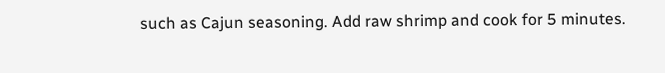such as Cajun seasoning. Add raw shrimp and cook for 5 minutes.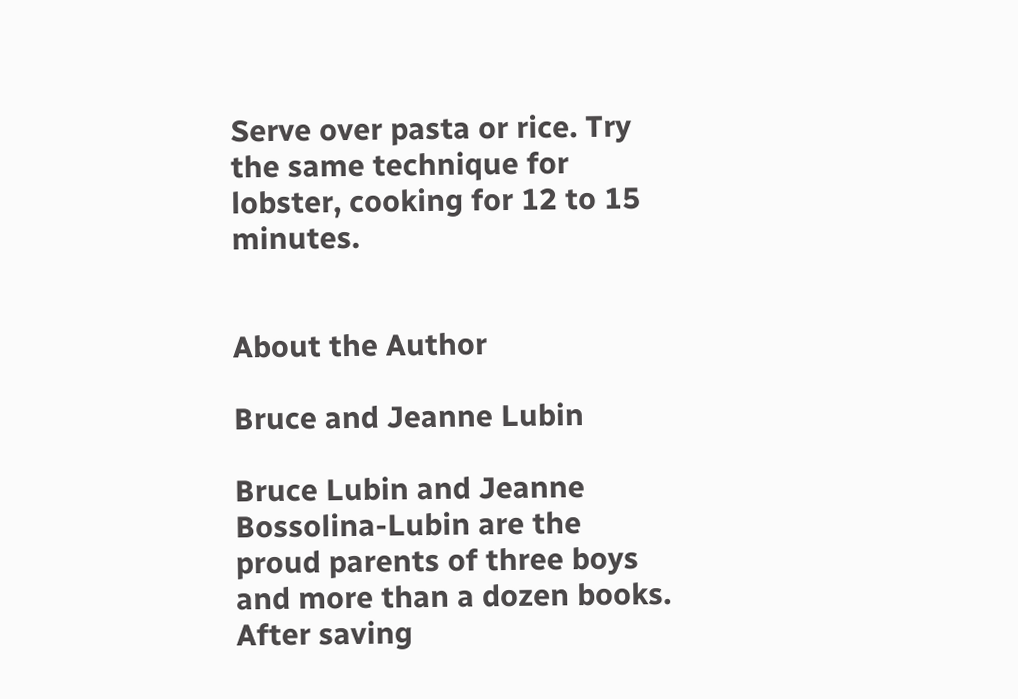Serve over pasta or rice. Try the same technique for lobster, cooking for 12 to 15 minutes.


About the Author

Bruce and Jeanne Lubin

Bruce Lubin and Jeanne Bossolina-Lubin are the proud parents of three boys and more than a dozen books. After saving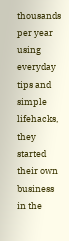thousands per year using everyday tips and simple lifehacks, they started their own business in the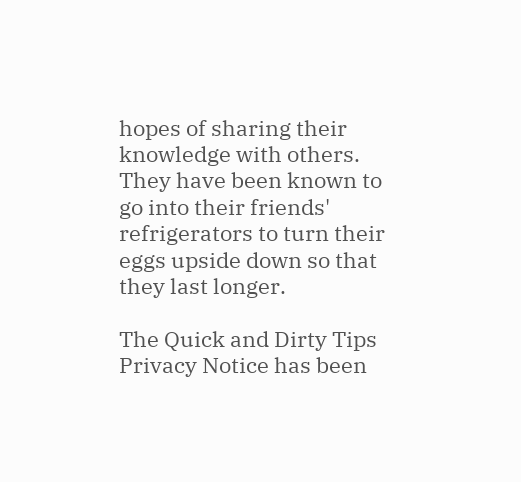hopes of sharing their knowledge with others. They have been known to go into their friends' refrigerators to turn their eggs upside down so that they last longer.

The Quick and Dirty Tips Privacy Notice has been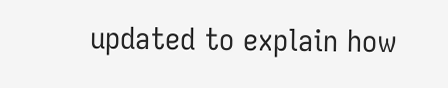updated to explain how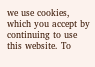we use cookies, which you accept by continuing to use this website. To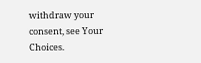withdraw your consent, see Your Choices.